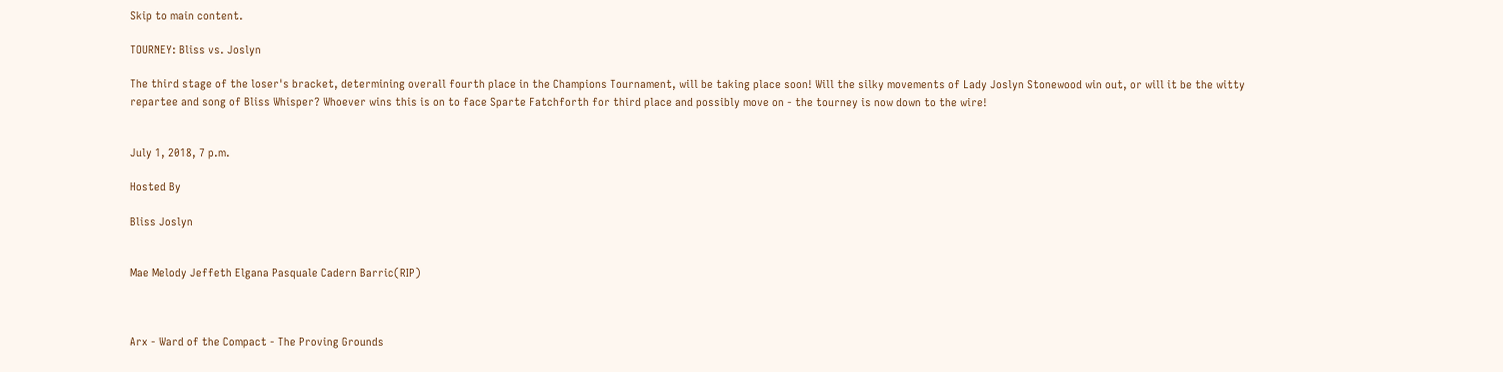Skip to main content.

TOURNEY: Bliss vs. Joslyn

The third stage of the loser's bracket, determining overall fourth place in the Champions Tournament, will be taking place soon! Will the silky movements of Lady Joslyn Stonewood win out, or will it be the witty repartee and song of Bliss Whisper? Whoever wins this is on to face Sparte Fatchforth for third place and possibly move on - the tourney is now down to the wire!


July 1, 2018, 7 p.m.

Hosted By

Bliss Joslyn


Mae Melody Jeffeth Elgana Pasquale Cadern Barric(RIP)



Arx - Ward of the Compact - The Proving Grounds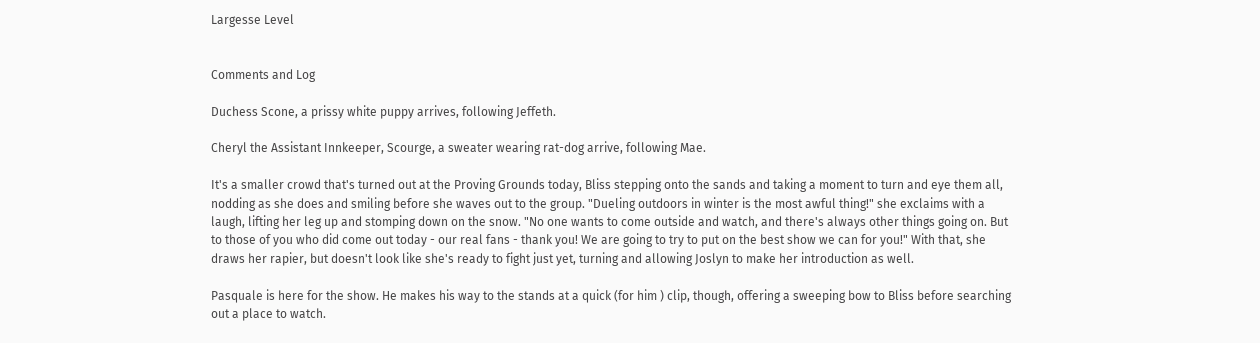Largesse Level


Comments and Log

Duchess Scone, a prissy white puppy arrives, following Jeffeth.

Cheryl the Assistant Innkeeper, Scourge, a sweater wearing rat-dog arrive, following Mae.

It's a smaller crowd that's turned out at the Proving Grounds today, Bliss stepping onto the sands and taking a moment to turn and eye them all, nodding as she does and smiling before she waves out to the group. "Dueling outdoors in winter is the most awful thing!" she exclaims with a laugh, lifting her leg up and stomping down on the snow. "No one wants to come outside and watch, and there's always other things going on. But to those of you who did come out today - our real fans - thank you! We are going to try to put on the best show we can for you!" With that, she draws her rapier, but doesn't look like she's ready to fight just yet, turning and allowing Joslyn to make her introduction as well.

Pasquale is here for the show. He makes his way to the stands at a quick (for him ) clip, though, offering a sweeping bow to Bliss before searching out a place to watch.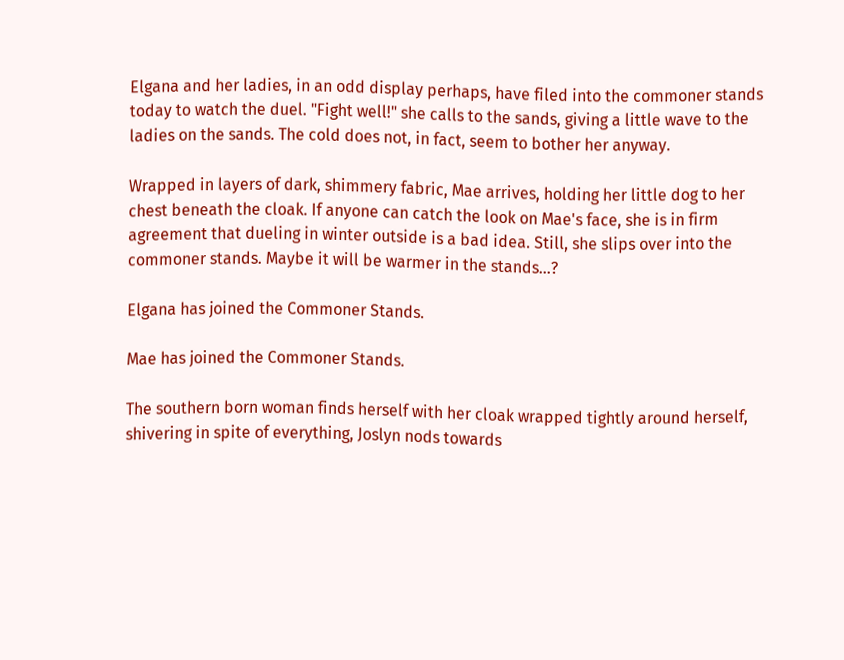Elgana and her ladies, in an odd display perhaps, have filed into the commoner stands today to watch the duel. "Fight well!" she calls to the sands, giving a little wave to the ladies on the sands. The cold does not, in fact, seem to bother her anyway.

Wrapped in layers of dark, shimmery fabric, Mae arrives, holding her little dog to her chest beneath the cloak. If anyone can catch the look on Mae's face, she is in firm agreement that dueling in winter outside is a bad idea. Still, she slips over into the commoner stands. Maybe it will be warmer in the stands...?

Elgana has joined the Commoner Stands.

Mae has joined the Commoner Stands.

The southern born woman finds herself with her cloak wrapped tightly around herself, shivering in spite of everything, Joslyn nods towards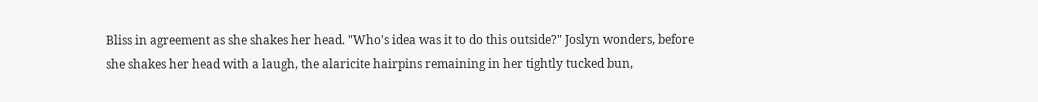Bliss in agreement as she shakes her head. "Who's idea was it to do this outside?" Joslyn wonders, before she shakes her head with a laugh, the alaricite hairpins remaining in her tightly tucked bun,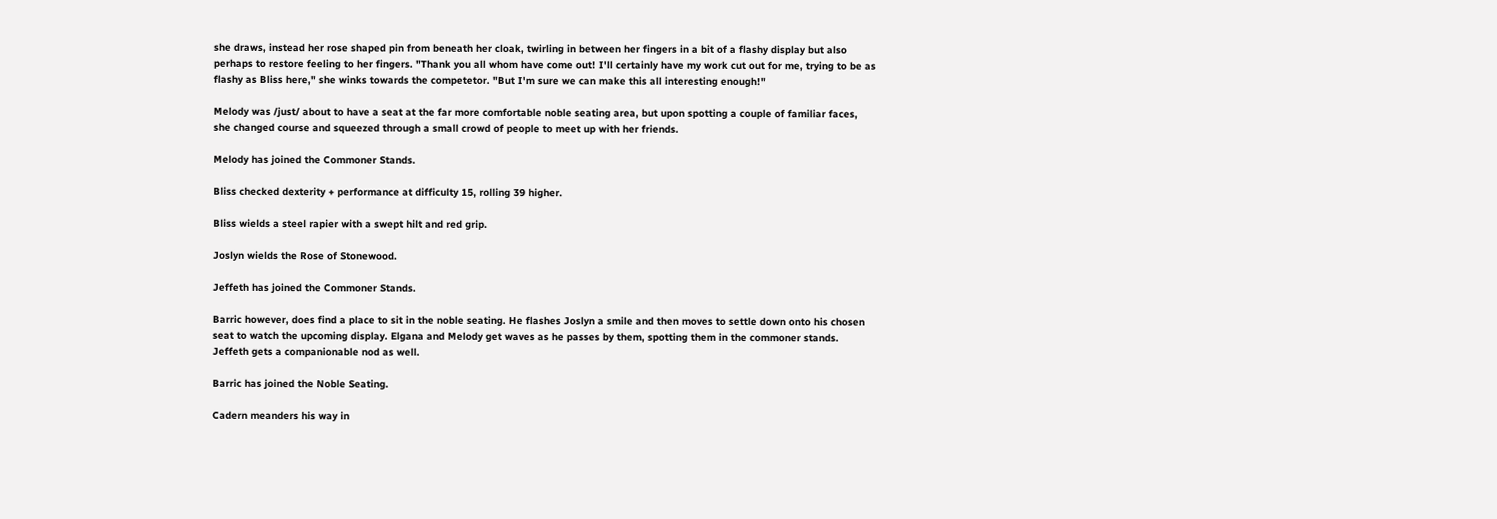she draws, instead her rose shaped pin from beneath her cloak, twirling in between her fingers in a bit of a flashy display but also perhaps to restore feeling to her fingers. "Thank you all whom have come out! I'll certainly have my work cut out for me, trying to be as flashy as Bliss here," she winks towards the competetor. "But I'm sure we can make this all interesting enough!"

Melody was /just/ about to have a seat at the far more comfortable noble seating area, but upon spotting a couple of familiar faces, she changed course and squeezed through a small crowd of people to meet up with her friends.

Melody has joined the Commoner Stands.

Bliss checked dexterity + performance at difficulty 15, rolling 39 higher.

Bliss wields a steel rapier with a swept hilt and red grip.

Joslyn wields the Rose of Stonewood.

Jeffeth has joined the Commoner Stands.

Barric however, does find a place to sit in the noble seating. He flashes Joslyn a smile and then moves to settle down onto his chosen seat to watch the upcoming display. Elgana and Melody get waves as he passes by them, spotting them in the commoner stands. Jeffeth gets a companionable nod as well.

Barric has joined the Noble Seating.

Cadern meanders his way in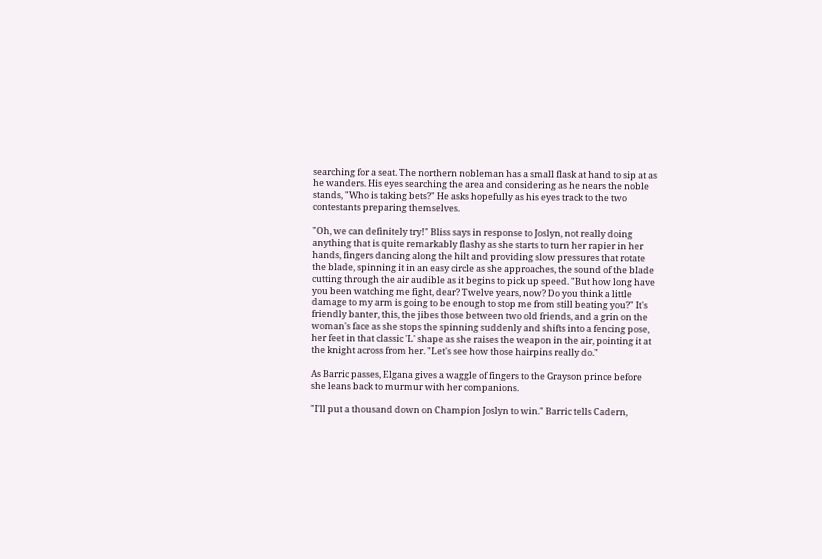searching for a seat. The northern nobleman has a small flask at hand to sip at as he wanders. His eyes searching the area and considering as he nears the noble stands, "Who is taking bets?" He asks hopefully as his eyes track to the two contestants preparing themselves.

"Oh, we can definitely try!" Bliss says in response to Joslyn, not really doing anything that is quite remarkably flashy as she starts to turn her rapier in her hands, fingers dancing along the hilt and providing slow pressures that rotate the blade, spinning it in an easy circle as she approaches, the sound of the blade cutting through the air audible as it begins to pick up speed. "But how long have you been watching me fight, dear? Twelve years, now? Do you think a little damage to my arm is going to be enough to stop me from still beating you?" It's friendly banter, this, the jibes those between two old friends, and a grin on the woman's face as she stops the spinning suddenly and shifts into a fencing pose, her feet in that classic 'L' shape as she raises the weapon in the air, pointing it at the knight across from her. "Let's see how those hairpins really do."

As Barric passes, Elgana gives a waggle of fingers to the Grayson prince before she leans back to murmur with her companions.

"I'll put a thousand down on Champion Joslyn to win." Barric tells Cadern,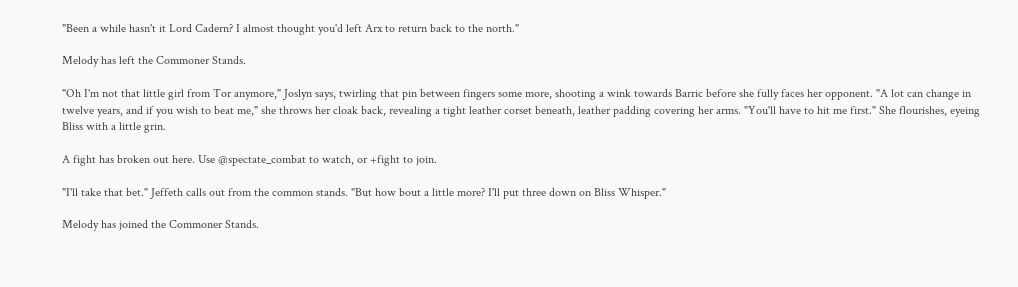"Been a while hasn't it Lord Cadern? I almost thought you'd left Arx to return back to the north."

Melody has left the Commoner Stands.

"Oh I'm not that little girl from Tor anymore," Joslyn says, twirling that pin between fingers some more, shooting a wink towards Barric before she fully faces her opponent. "A lot can change in twelve years, and if you wish to beat me," she throws her cloak back, revealing a tight leather corset beneath, leather padding covering her arms. "You'll have to hit me first." She flourishes, eyeing Bliss with a little grin.

A fight has broken out here. Use @spectate_combat to watch, or +fight to join.

"I'll take that bet." Jeffeth calls out from the common stands. "But how bout a little more? I'll put three down on Bliss Whisper."

Melody has joined the Commoner Stands.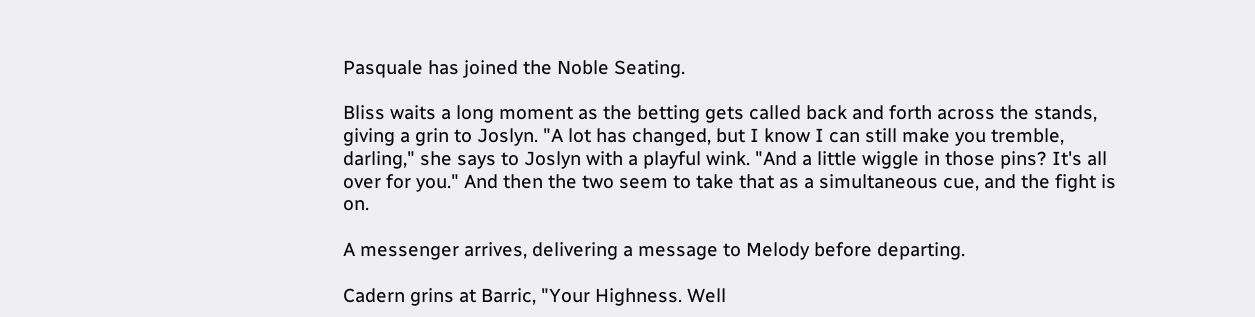Pasquale has joined the Noble Seating.

Bliss waits a long moment as the betting gets called back and forth across the stands, giving a grin to Joslyn. "A lot has changed, but I know I can still make you tremble, darling," she says to Joslyn with a playful wink. "And a little wiggle in those pins? It's all over for you." And then the two seem to take that as a simultaneous cue, and the fight is on.

A messenger arrives, delivering a message to Melody before departing.

Cadern grins at Barric, "Your Highness. Well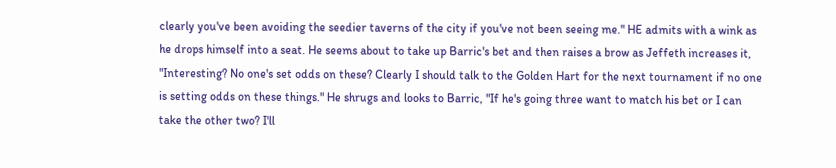clearly you've been avoiding the seedier taverns of the city if you've not been seeing me." HE admits with a wink as he drops himself into a seat. He seems about to take up Barric's bet and then raises a brow as Jeffeth increases it, "Interesting? No one's set odds on these? Clearly I should talk to the Golden Hart for the next tournament if no one is setting odds on these things." He shrugs and looks to Barric, "If he's going three want to match his bet or I can take the other two? I'll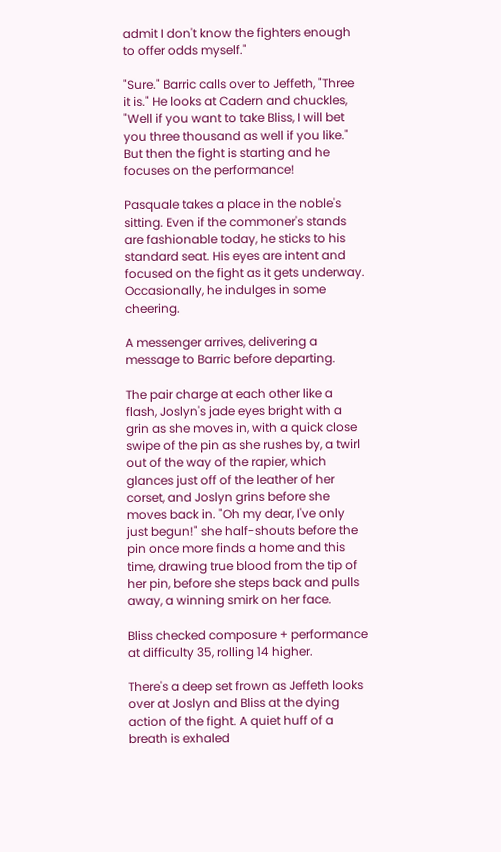admit I don't know the fighters enough to offer odds myself."

"Sure." Barric calls over to Jeffeth, "Three it is." He looks at Cadern and chuckles, "Well if you want to take Bliss, I will bet you three thousand as well if you like." But then the fight is starting and he focuses on the performance!

Pasquale takes a place in the noble's sitting. Even if the commoner's stands are fashionable today, he sticks to his standard seat. His eyes are intent and focused on the fight as it gets underway. Occasionally, he indulges in some cheering.

A messenger arrives, delivering a message to Barric before departing.

The pair charge at each other like a flash, Joslyn's jade eyes bright with a grin as she moves in, with a quick close swipe of the pin as she rushes by, a twirl out of the way of the rapier, which glances just off of the leather of her corset, and Joslyn grins before she moves back in. "Oh my dear, I've only just begun!" she half-shouts before the pin once more finds a home and this time, drawing true blood from the tip of her pin, before she steps back and pulls away, a winning smirk on her face.

Bliss checked composure + performance at difficulty 35, rolling 14 higher.

There's a deep set frown as Jeffeth looks over at Joslyn and Bliss at the dying action of the fight. A quiet huff of a breath is exhaled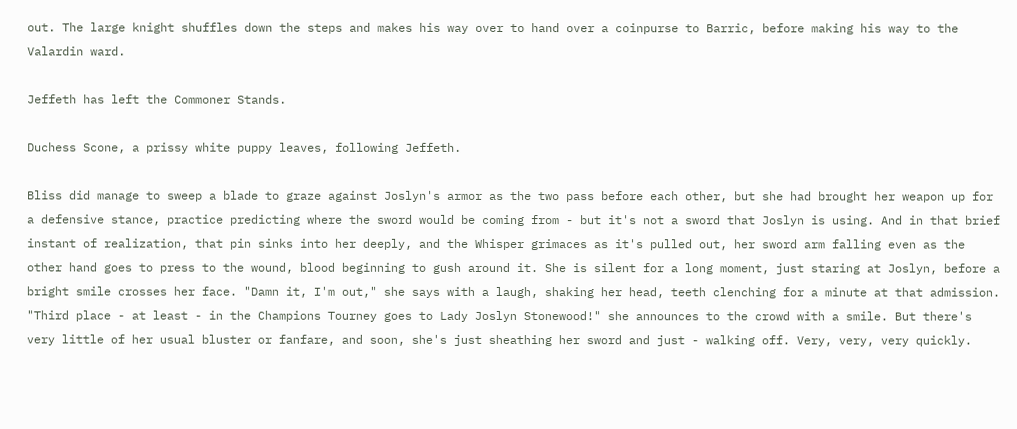out. The large knight shuffles down the steps and makes his way over to hand over a coinpurse to Barric, before making his way to the Valardin ward.

Jeffeth has left the Commoner Stands.

Duchess Scone, a prissy white puppy leaves, following Jeffeth.

Bliss did manage to sweep a blade to graze against Joslyn's armor as the two pass before each other, but she had brought her weapon up for a defensive stance, practice predicting where the sword would be coming from - but it's not a sword that Joslyn is using. And in that brief instant of realization, that pin sinks into her deeply, and the Whisper grimaces as it's pulled out, her sword arm falling even as the other hand goes to press to the wound, blood beginning to gush around it. She is silent for a long moment, just staring at Joslyn, before a bright smile crosses her face. "Damn it, I'm out," she says with a laugh, shaking her head, teeth clenching for a minute at that admission. "Third place - at least - in the Champions Tourney goes to Lady Joslyn Stonewood!" she announces to the crowd with a smile. But there's very little of her usual bluster or fanfare, and soon, she's just sheathing her sword and just - walking off. Very, very, very quickly.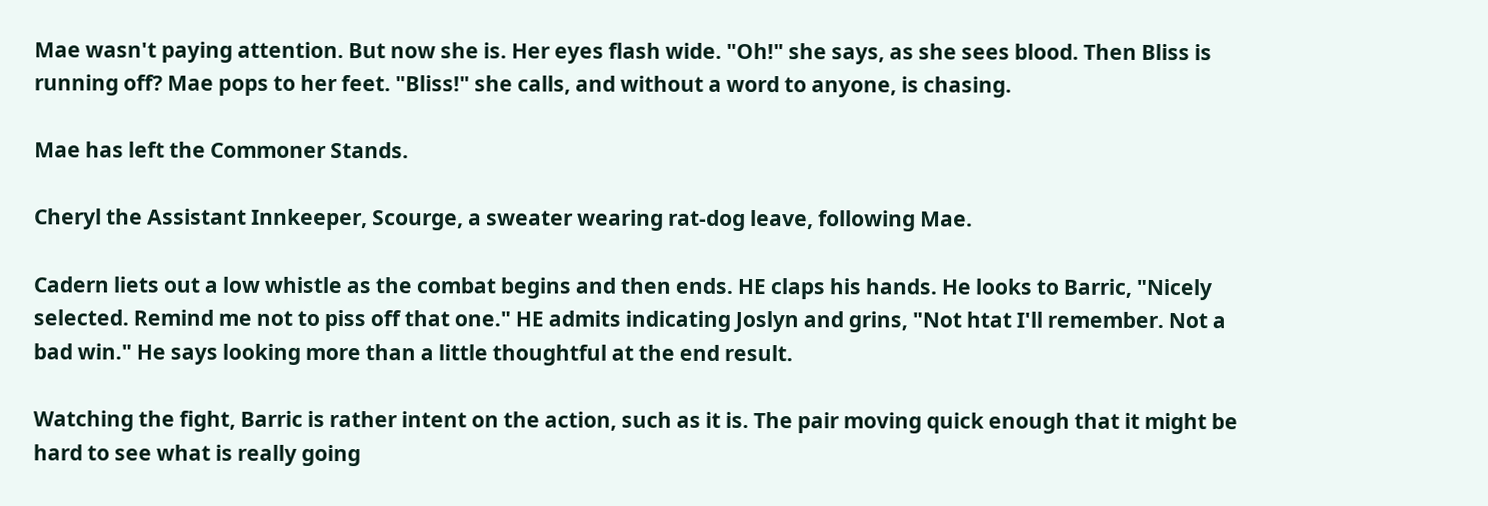Mae wasn't paying attention. But now she is. Her eyes flash wide. "Oh!" she says, as she sees blood. Then Bliss is running off? Mae pops to her feet. "Bliss!" she calls, and without a word to anyone, is chasing.

Mae has left the Commoner Stands.

Cheryl the Assistant Innkeeper, Scourge, a sweater wearing rat-dog leave, following Mae.

Cadern liets out a low whistle as the combat begins and then ends. HE claps his hands. He looks to Barric, "Nicely selected. Remind me not to piss off that one." HE admits indicating Joslyn and grins, "Not htat I'll remember. Not a bad win." He says looking more than a little thoughtful at the end result.

Watching the fight, Barric is rather intent on the action, such as it is. The pair moving quick enough that it might be hard to see what is really going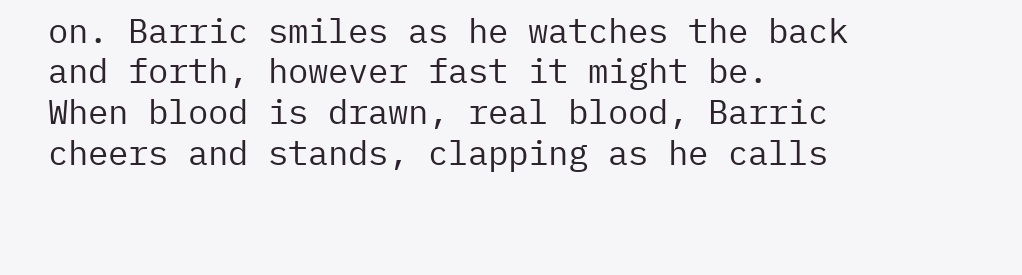on. Barric smiles as he watches the back and forth, however fast it might be. When blood is drawn, real blood, Barric cheers and stands, clapping as he calls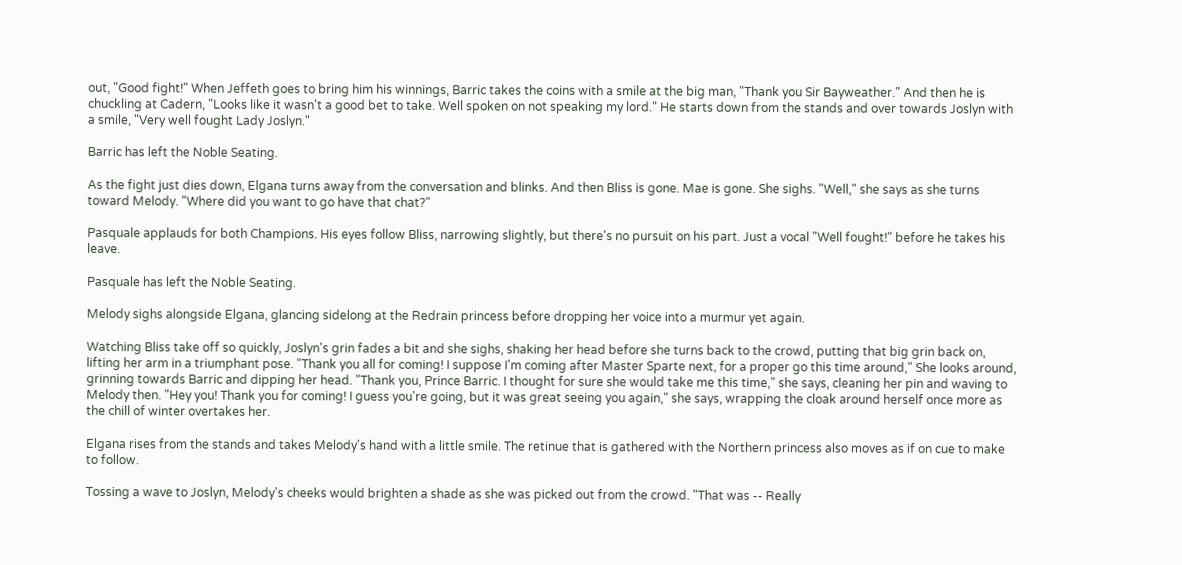out, "Good fight!" When Jeffeth goes to bring him his winnings, Barric takes the coins with a smile at the big man, "Thank you Sir Bayweather." And then he is chuckling at Cadern, "Looks like it wasn't a good bet to take. Well spoken on not speaking my lord." He starts down from the stands and over towards Joslyn with a smile, "Very well fought Lady Joslyn."

Barric has left the Noble Seating.

As the fight just dies down, Elgana turns away from the conversation and blinks. And then Bliss is gone. Mae is gone. She sighs. "Well," she says as she turns toward Melody. "Where did you want to go have that chat?"

Pasquale applauds for both Champions. His eyes follow Bliss, narrowing slightly, but there's no pursuit on his part. Just a vocal "Well fought!" before he takes his leave.

Pasquale has left the Noble Seating.

Melody sighs alongside Elgana, glancing sidelong at the Redrain princess before dropping her voice into a murmur yet again.

Watching Bliss take off so quickly, Joslyn's grin fades a bit and she sighs, shaking her head before she turns back to the crowd, putting that big grin back on, lifting her arm in a triumphant pose. "Thank you all for coming! I suppose I'm coming after Master Sparte next, for a proper go this time around," She looks around, grinning towards Barric and dipping her head. "Thank you, Prince Barric. I thought for sure she would take me this time," she says, cleaning her pin and waving to Melody then. "Hey you! Thank you for coming! I guess you're going, but it was great seeing you again," she says, wrapping the cloak around herself once more as the chill of winter overtakes her.

Elgana rises from the stands and takes Melody's hand with a little smile. The retinue that is gathered with the Northern princess also moves as if on cue to make to follow.

Tossing a wave to Joslyn, Melody's cheeks would brighten a shade as she was picked out from the crowd. "That was -- Really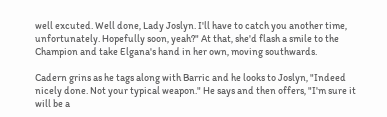well excuted. Well done, Lady Joslyn. I'll have to catch you another time, unfortunately. Hopefully soon, yeah?" At that, she'd flash a smile to the Champion and take Elgana's hand in her own, moving southwards.

Cadern grins as he tags along with Barric and he looks to Joslyn, "Indeed nicely done. Not your typical weapon." He says and then offers, "I'm sure it will be a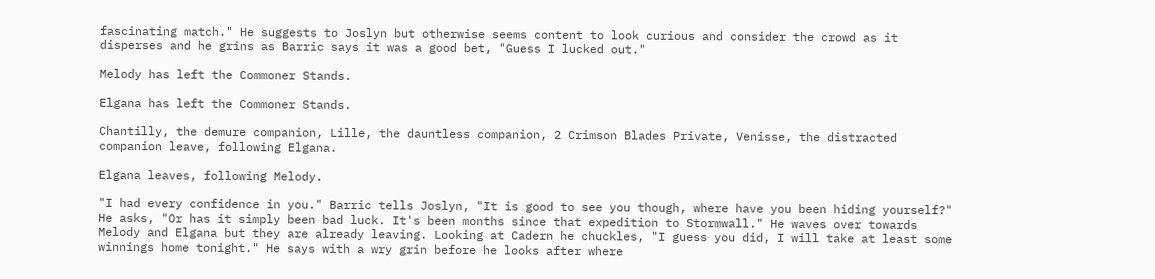fascinating match." He suggests to Joslyn but otherwise seems content to look curious and consider the crowd as it disperses and he grins as Barric says it was a good bet, "Guess I lucked out."

Melody has left the Commoner Stands.

Elgana has left the Commoner Stands.

Chantilly, the demure companion, Lille, the dauntless companion, 2 Crimson Blades Private, Venisse, the distracted companion leave, following Elgana.

Elgana leaves, following Melody.

"I had every confidence in you." Barric tells Joslyn, "It is good to see you though, where have you been hiding yourself?" He asks, "Or has it simply been bad luck. It's been months since that expedition to Stormwall." He waves over towards Melody and Elgana but they are already leaving. Looking at Cadern he chuckles, "I guess you did, I will take at least some winnings home tonight." He says with a wry grin before he looks after where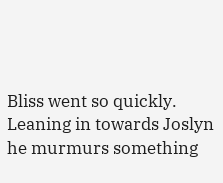Bliss went so quickly. Leaning in towards Joslyn he murmurs something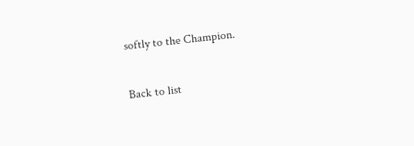softly to the Champion.

Back to list